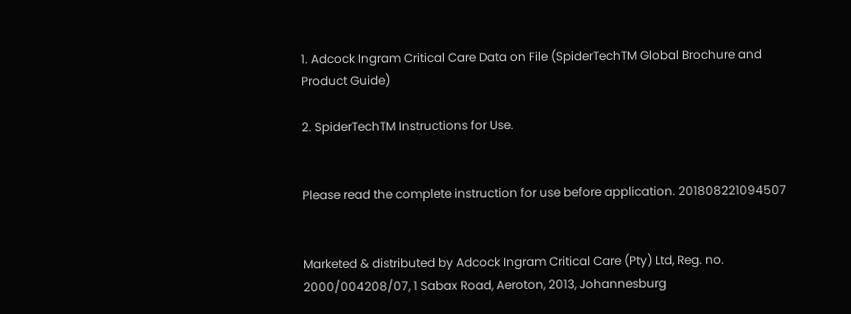1. Adcock Ingram Critical Care Data on File (SpiderTechTM Global Brochure and Product Guide)

2. SpiderTechTM Instructions for Use.


Please read the complete instruction for use before application. 201808221094507


Marketed & distributed by Adcock Ingram Critical Care (Pty) Ltd, Reg. no. 2000/004208/07, 1 Sabax Road, Aeroton, 2013, Johannesburg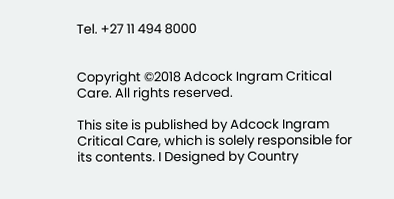Tel. +27 11 494 8000


Copyright ©2018 Adcock Ingram Critical Care. All rights reserved.

This site is published by Adcock Ingram Critical Care, which is solely responsible for its contents. I Designed by Country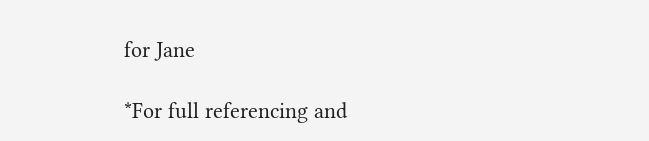for Jane

*For full referencing and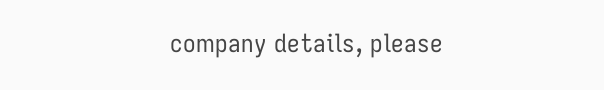company details, please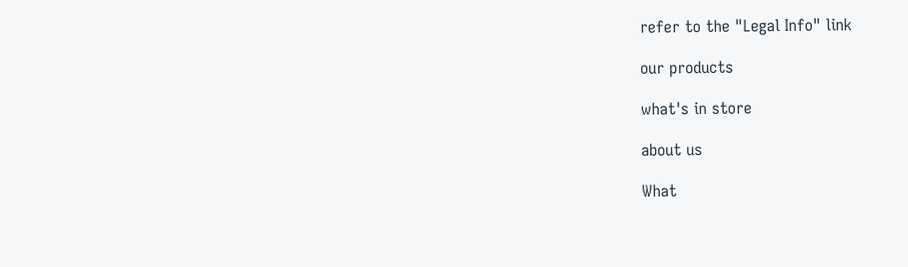refer to the "Legal Info" link

our products

what's in store

about us

What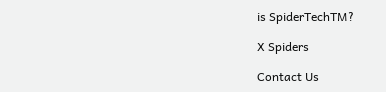is SpiderTechTM?

X Spiders

Contact Us